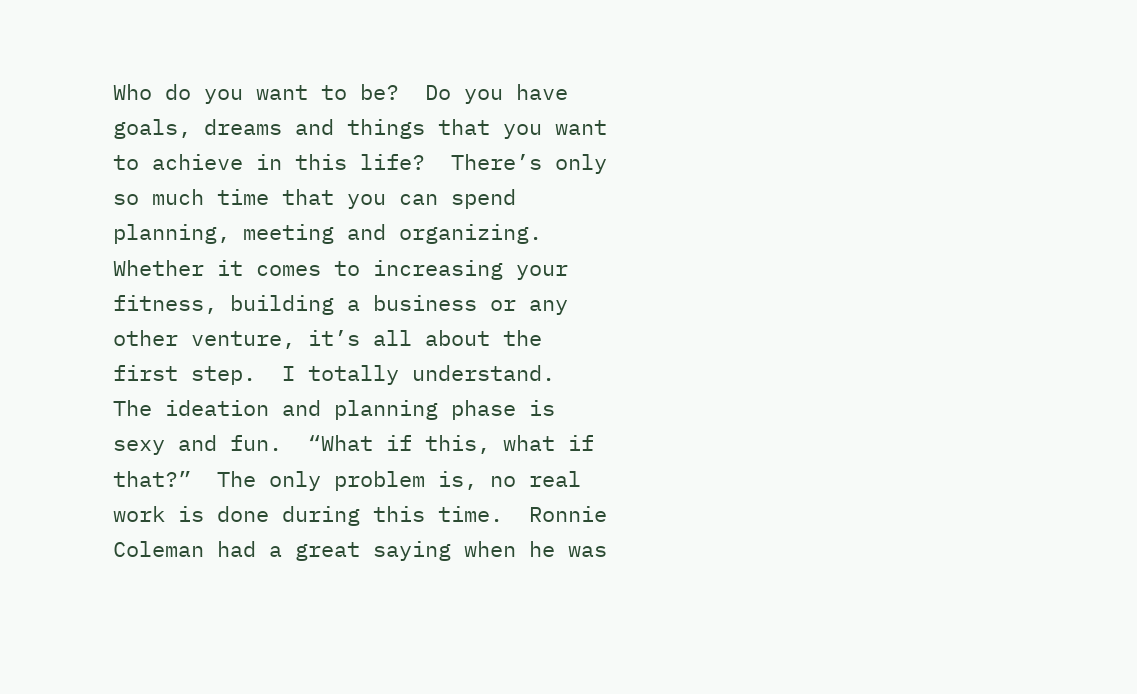Who do you want to be?  Do you have goals, dreams and things that you want to achieve in this life?  There’s only so much time that you can spend planning, meeting and organizing.  Whether it comes to increasing your fitness, building a business or any other venture, it’s all about the first step.  I totally understand.  The ideation and planning phase is sexy and fun.  “What if this, what if that?”  The only problem is, no real work is done during this time.  Ronnie Coleman had a great saying when he was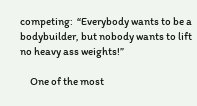competing:  “Everybody wants to be a bodybuilder, but nobody wants to lift no heavy ass weights!”

     One of the most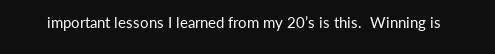important lessons I learned from my 20’s is this.  Winning is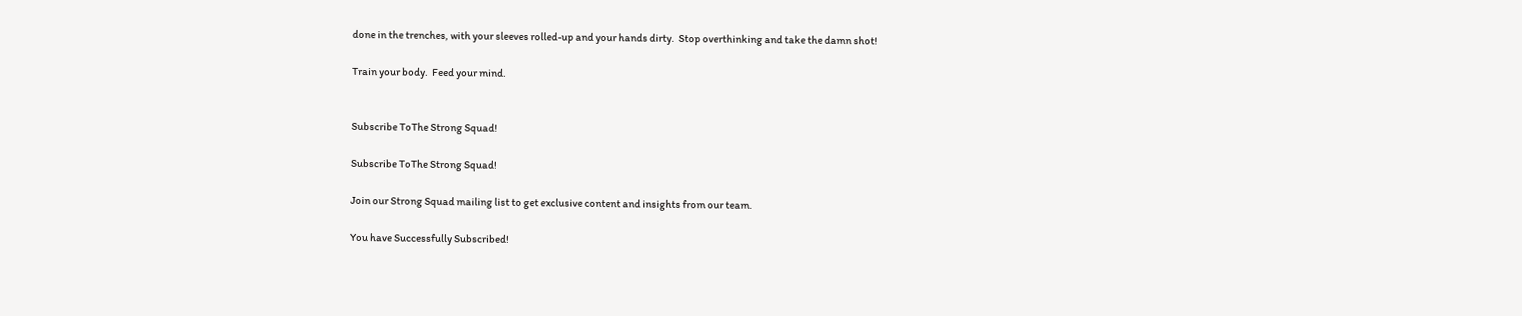done in the trenches, with your sleeves rolled-up and your hands dirty.  Stop overthinking and take the damn shot!

Train your body.  Feed your mind.


Subscribe ToThe Strong Squad!

Subscribe ToThe Strong Squad!

Join our Strong Squad mailing list to get exclusive content and insights from our team.

You have Successfully Subscribed!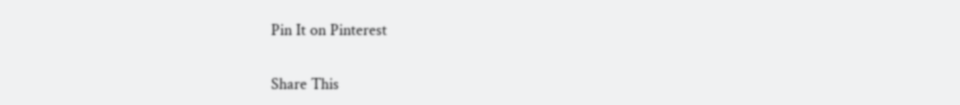Pin It on Pinterest

Share This